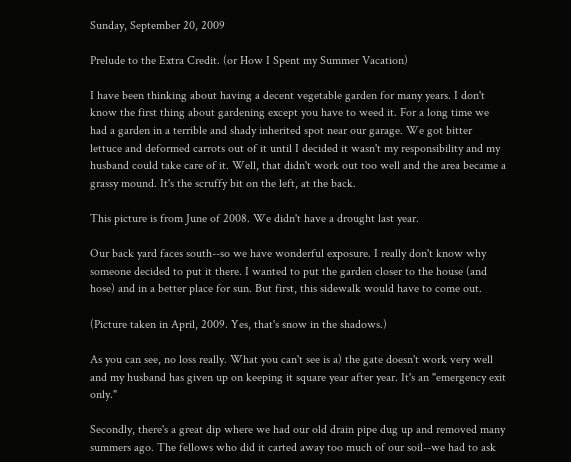Sunday, September 20, 2009

Prelude to the Extra Credit. (or How I Spent my Summer Vacation)

I have been thinking about having a decent vegetable garden for many years. I don't know the first thing about gardening except you have to weed it. For a long time we had a garden in a terrible and shady inherited spot near our garage. We got bitter lettuce and deformed carrots out of it until I decided it wasn't my responsibility and my husband could take care of it. Well, that didn't work out too well and the area became a grassy mound. It's the scruffy bit on the left, at the back.

This picture is from June of 2008. We didn't have a drought last year.

Our back yard faces south--so we have wonderful exposure. I really don't know why someone decided to put it there. I wanted to put the garden closer to the house (and hose) and in a better place for sun. But first, this sidewalk would have to come out.

(Picture taken in April, 2009. Yes, that's snow in the shadows.)

As you can see, no loss really. What you can't see is a) the gate doesn't work very well and my husband has given up on keeping it square year after year. It's an "emergency exit only."

Secondly, there's a great dip where we had our old drain pipe dug up and removed many summers ago. The fellows who did it carted away too much of our soil--we had to ask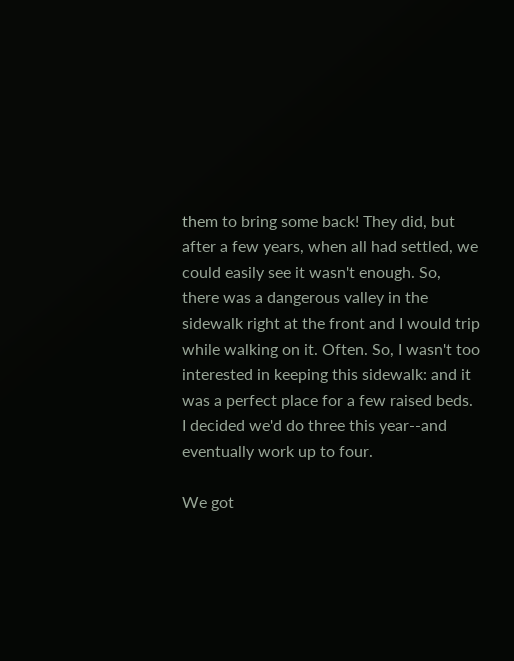them to bring some back! They did, but after a few years, when all had settled, we could easily see it wasn't enough. So, there was a dangerous valley in the sidewalk right at the front and I would trip while walking on it. Often. So, I wasn't too interested in keeping this sidewalk: and it was a perfect place for a few raised beds. I decided we'd do three this year--and eventually work up to four.

We got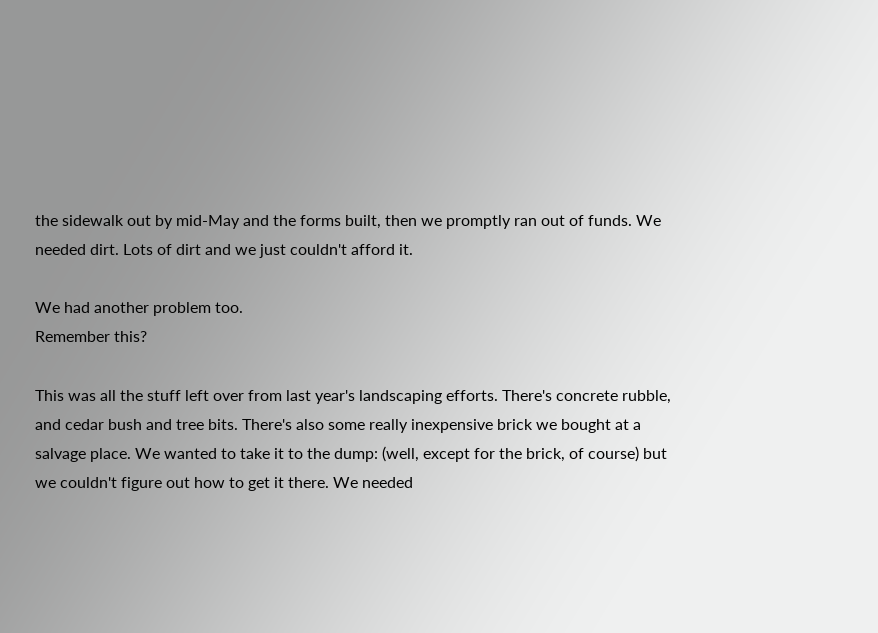the sidewalk out by mid-May and the forms built, then we promptly ran out of funds. We needed dirt. Lots of dirt and we just couldn't afford it.

We had another problem too.
Remember this?

This was all the stuff left over from last year's landscaping efforts. There's concrete rubble, and cedar bush and tree bits. There's also some really inexpensive brick we bought at a salvage place. We wanted to take it to the dump: (well, except for the brick, of course) but we couldn't figure out how to get it there. We needed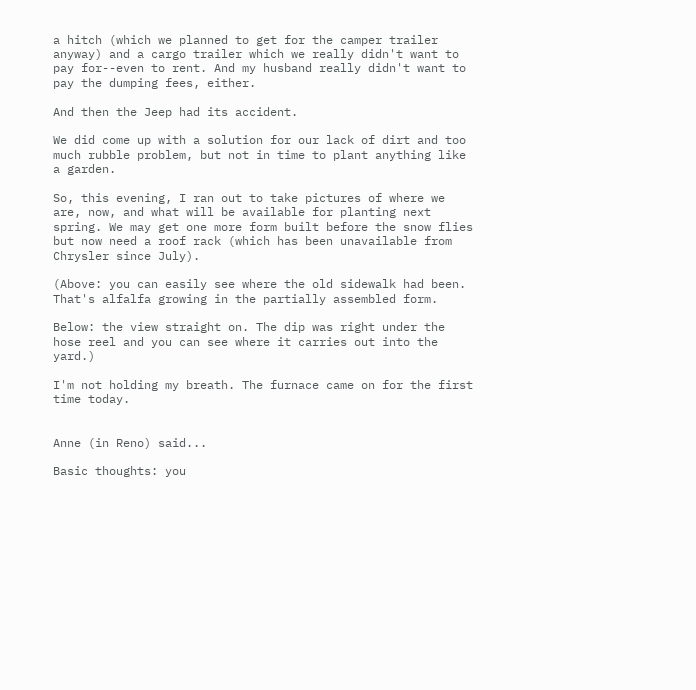a hitch (which we planned to get for the camper trailer anyway) and a cargo trailer which we really didn't want to pay for--even to rent. And my husband really didn't want to pay the dumping fees, either.

And then the Jeep had its accident.

We did come up with a solution for our lack of dirt and too much rubble problem, but not in time to plant anything like a garden.

So, this evening, I ran out to take pictures of where we are, now, and what will be available for planting next spring. We may get one more form built before the snow flies but now need a roof rack (which has been unavailable from Chrysler since July).

(Above: you can easily see where the old sidewalk had been. That's alfalfa growing in the partially assembled form.

Below: the view straight on. The dip was right under the hose reel and you can see where it carries out into the yard.)

I'm not holding my breath. The furnace came on for the first time today.


Anne (in Reno) said...

Basic thoughts: you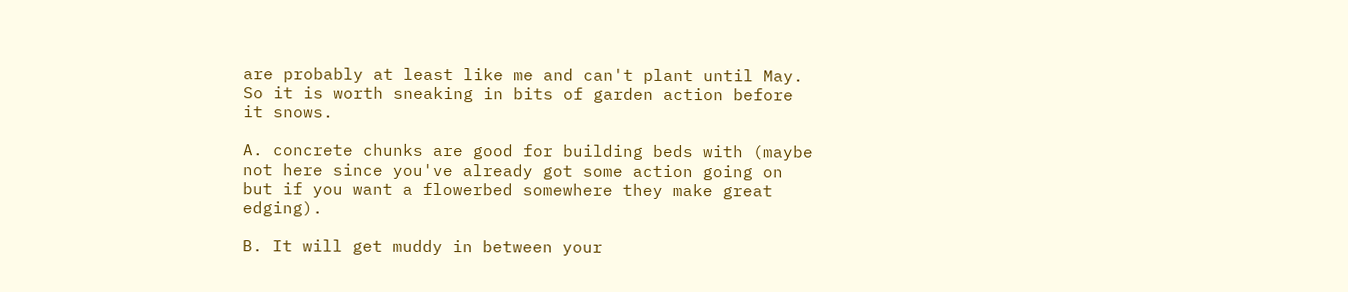are probably at least like me and can't plant until May. So it is worth sneaking in bits of garden action before it snows.

A. concrete chunks are good for building beds with (maybe not here since you've already got some action going on but if you want a flowerbed somewhere they make great edging).

B. It will get muddy in between your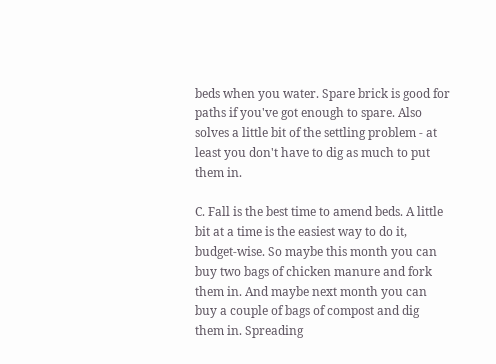beds when you water. Spare brick is good for paths if you've got enough to spare. Also solves a little bit of the settling problem - at least you don't have to dig as much to put them in.

C. Fall is the best time to amend beds. A little bit at a time is the easiest way to do it, budget-wise. So maybe this month you can buy two bags of chicken manure and fork them in. And maybe next month you can buy a couple of bags of compost and dig them in. Spreading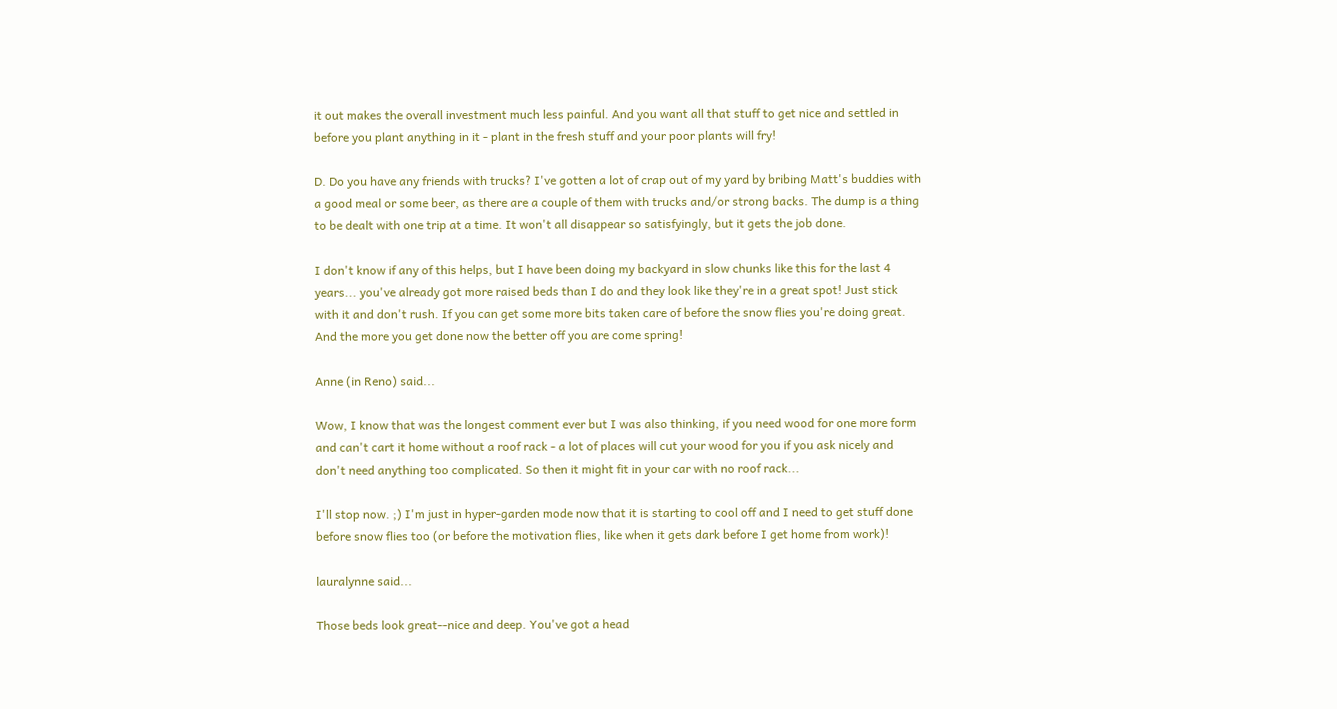it out makes the overall investment much less painful. And you want all that stuff to get nice and settled in before you plant anything in it - plant in the fresh stuff and your poor plants will fry!

D. Do you have any friends with trucks? I've gotten a lot of crap out of my yard by bribing Matt's buddies with a good meal or some beer, as there are a couple of them with trucks and/or strong backs. The dump is a thing to be dealt with one trip at a time. It won't all disappear so satisfyingly, but it gets the job done.

I don't know if any of this helps, but I have been doing my backyard in slow chunks like this for the last 4 years... you've already got more raised beds than I do and they look like they're in a great spot! Just stick with it and don't rush. If you can get some more bits taken care of before the snow flies you're doing great. And the more you get done now the better off you are come spring!

Anne (in Reno) said...

Wow, I know that was the longest comment ever but I was also thinking, if you need wood for one more form and can't cart it home without a roof rack - a lot of places will cut your wood for you if you ask nicely and don't need anything too complicated. So then it might fit in your car with no roof rack...

I'll stop now. ;) I'm just in hyper-garden mode now that it is starting to cool off and I need to get stuff done before snow flies too (or before the motivation flies, like when it gets dark before I get home from work)!

lauralynne said...

Those beds look great--nice and deep. You've got a head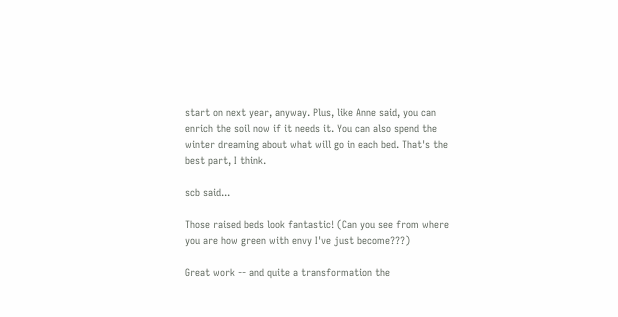start on next year, anyway. Plus, like Anne said, you can enrich the soil now if it needs it. You can also spend the winter dreaming about what will go in each bed. That's the best part, I think.

scb said...

Those raised beds look fantastic! (Can you see from where you are how green with envy I've just become???)

Great work -- and quite a transformation the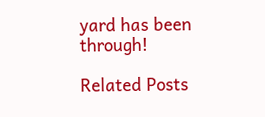yard has been through!

Related Posts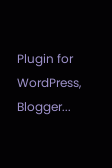Plugin for WordPress, Blogger...